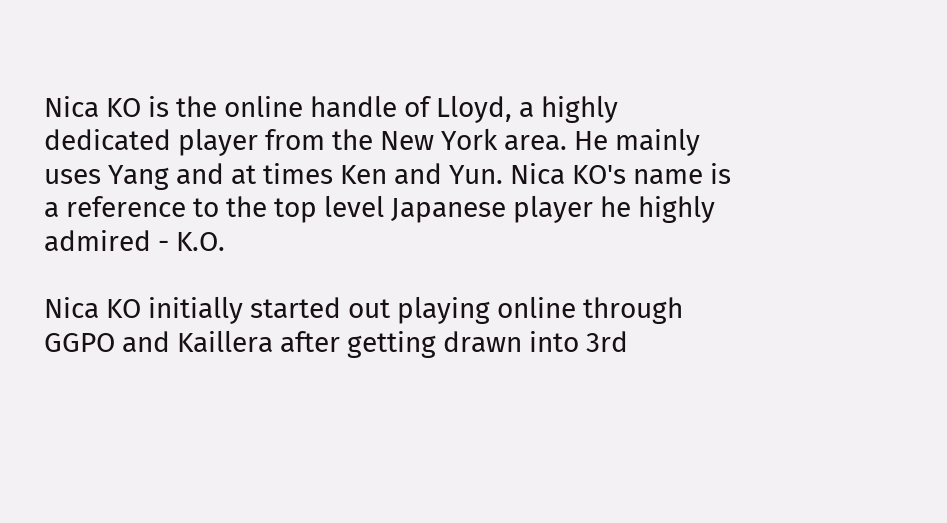Nica KO is the online handle of Lloyd, a highly dedicated player from the New York area. He mainly uses Yang and at times Ken and Yun. Nica KO's name is a reference to the top level Japanese player he highly admired - K.O.

Nica KO initially started out playing online through GGPO and Kaillera after getting drawn into 3rd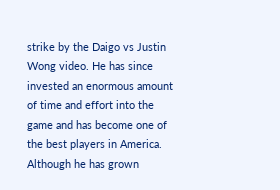strike by the Daigo vs Justin Wong video. He has since invested an enormous amount of time and effort into the game and has become one of the best players in America. Although he has grown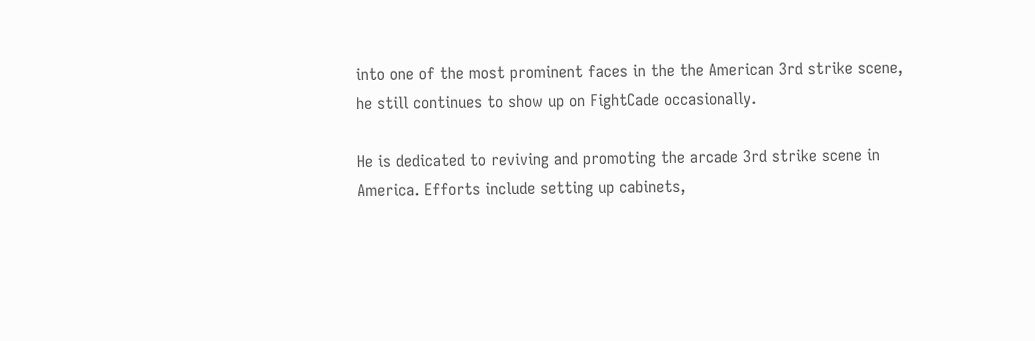into one of the most prominent faces in the the American 3rd strike scene, he still continues to show up on FightCade occasionally.

He is dedicated to reviving and promoting the arcade 3rd strike scene in America. Efforts include setting up cabinets,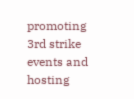promoting 3rd strike events and hosting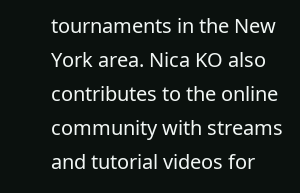tournaments in the New York area. Nica KO also contributes to the online community with streams and tutorial videos for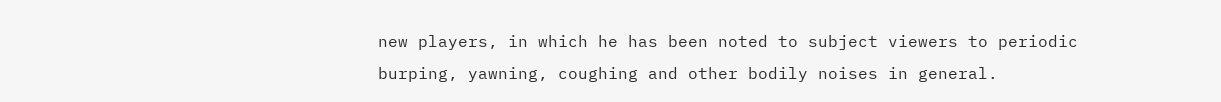new players, in which he has been noted to subject viewers to periodic burping, yawning, coughing and other bodily noises in general.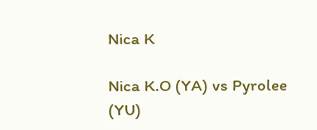Nica K

Nica K.O (YA) vs Pyrolee (YU)